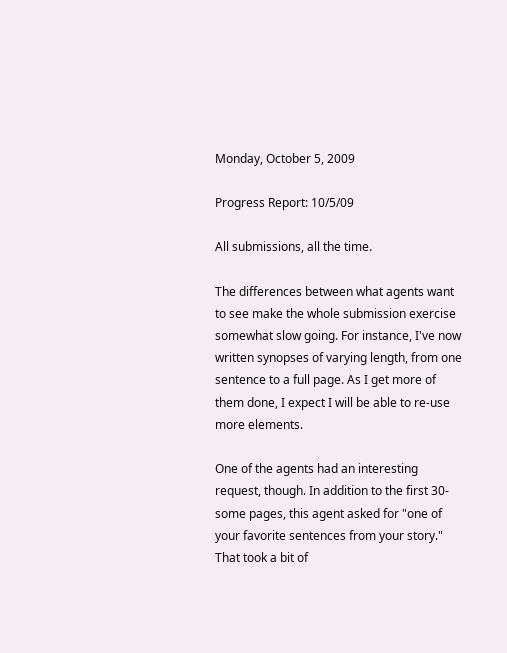Monday, October 5, 2009

Progress Report: 10/5/09

All submissions, all the time.

The differences between what agents want to see make the whole submission exercise somewhat slow going. For instance, I've now written synopses of varying length, from one sentence to a full page. As I get more of them done, I expect I will be able to re-use more elements.

One of the agents had an interesting request, though. In addition to the first 30-some pages, this agent asked for "one of your favorite sentences from your story." That took a bit of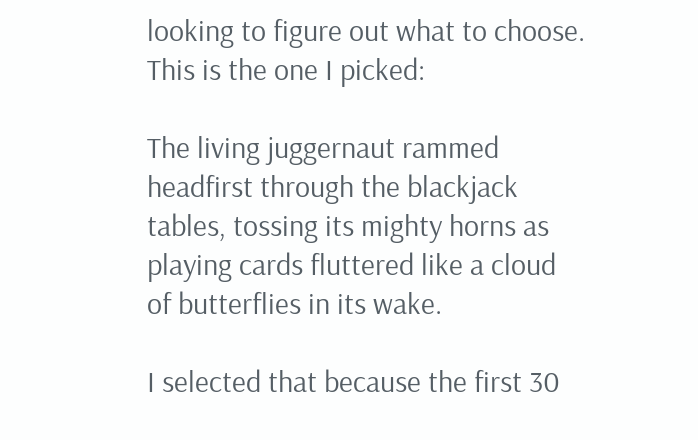looking to figure out what to choose. This is the one I picked:

The living juggernaut rammed headfirst through the blackjack tables, tossing its mighty horns as playing cards fluttered like a cloud of butterflies in its wake.

I selected that because the first 30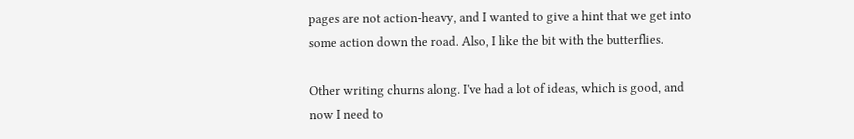pages are not action-heavy, and I wanted to give a hint that we get into some action down the road. Also, I like the bit with the butterflies.

Other writing churns along. I've had a lot of ideas, which is good, and now I need to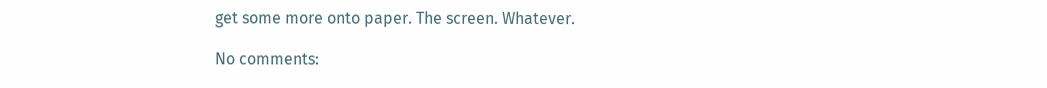get some more onto paper. The screen. Whatever.

No comments: